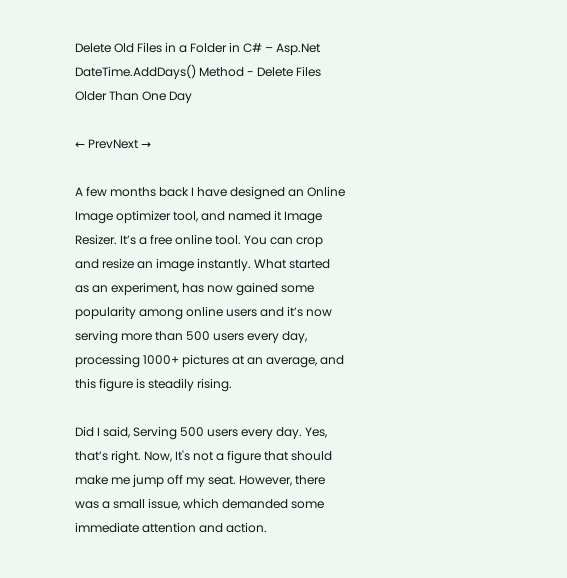Delete Old Files in a Folder in C# – Asp.Net DateTime.AddDays() Method - Delete Files Older Than One Day

← PrevNext →

A few months back I have designed an Online Image optimizer tool, and named it Image Resizer. It’s a free online tool. You can crop and resize an image instantly. What started as an experiment, has now gained some popularity among online users and it’s now serving more than 500 users every day, processing 1000+ pictures at an average, and this figure is steadily rising.

Did I said, Serving 500 users every day. Yes, that’s right. Now, It's not a figure that should make me jump off my seat. However, there was a small issue, which demanded some immediate attention and action.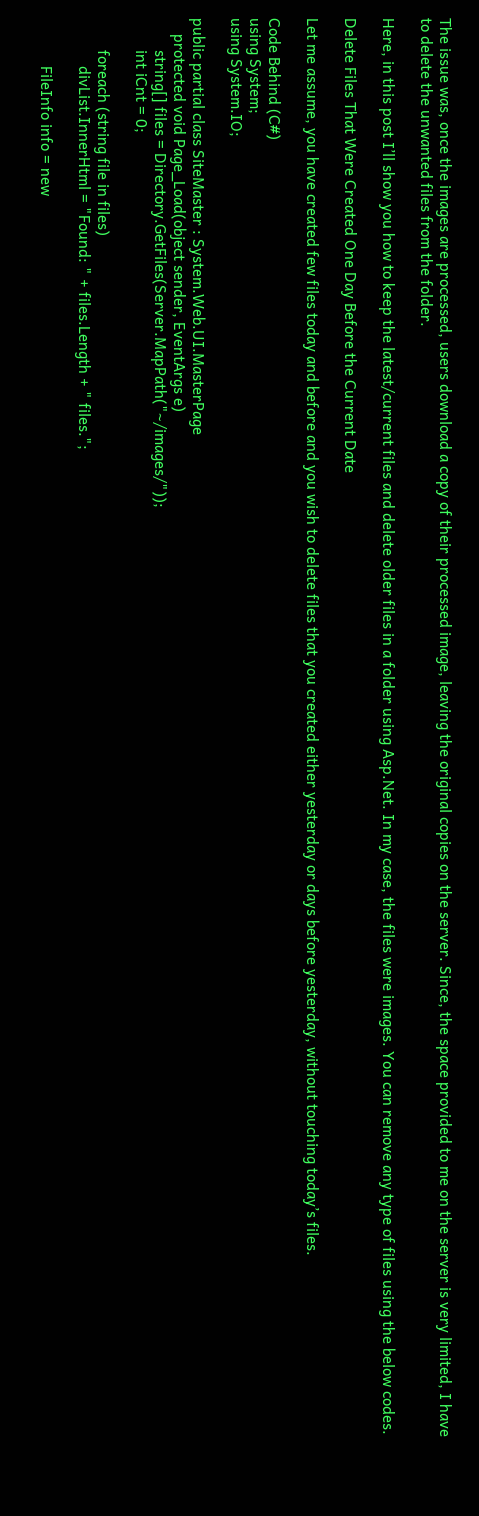The issue was, once the images are processed, users download a copy of their processed image, leaving the original copies on the server. Since, the space provided to me on the server is very limited, I have to delete the unwanted files from the folder.

Here, in this post I’ll show you how to keep the latest/current files and delete older files in a folder using Asp.Net. In my case, the files were images. You can remove any type of files using the below codes.

Delete Files That Were Created One Day Before the Current Date

Let me assume, you have created few files today and before and you wish to delete files that you created either yesterday or days before yesterday, without touching today’s files.

Code Behind (C#)
using System;
using System.IO;

public partial class SiteMaster : System.Web.UI.MasterPage
    protected void Page_Load(object sender, EventArgs e)
        string[] files = Directory.GetFiles(Server.MapPath("~/images/"));
        int iCnt = 0;

        foreach (string file in files)
            divList.InnerHtml = "Found: " + files.Length + " files.";

            FileInfo info = new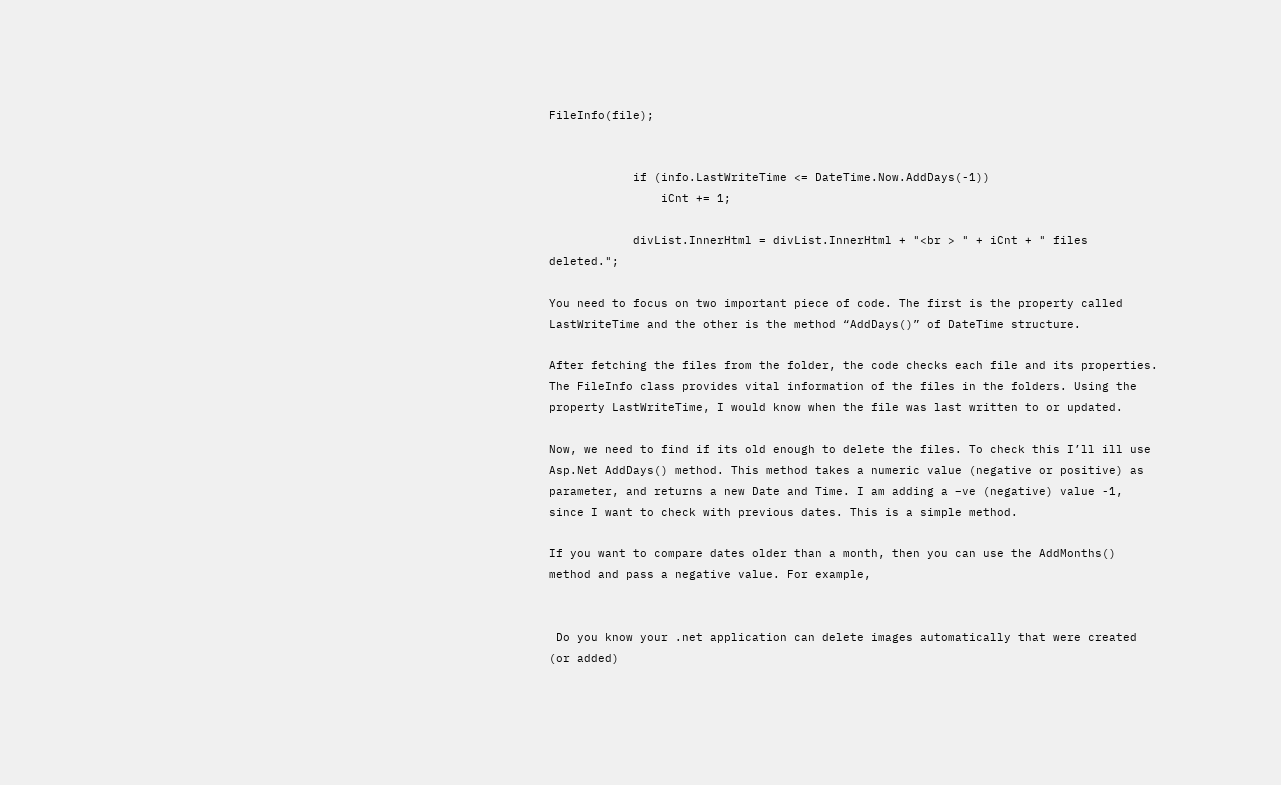FileInfo(file);


            if (info.LastWriteTime <= DateTime.Now.AddDays(-1))
                iCnt += 1;

            divList.InnerHtml = divList.InnerHtml + "<br > " + iCnt + " files deleted.";

You need to focus on two important piece of code. The first is the property called LastWriteTime and the other is the method “AddDays()” of DateTime structure.

After fetching the files from the folder, the code checks each file and its properties. The FileInfo class provides vital information of the files in the folders. Using the property LastWriteTime, I would know when the file was last written to or updated.

Now, we need to find if its old enough to delete the files. To check this I’ll ill use Asp.Net AddDays() method. This method takes a numeric value (negative or positive) as parameter, and returns a new Date and Time. I am adding a –ve (negative) value -1, since I want to check with previous dates. This is a simple method.

If you want to compare dates older than a month, then you can use the AddMonths() method and pass a negative value. For example,


 Do you know your .net application can delete images automatically that were created (or added)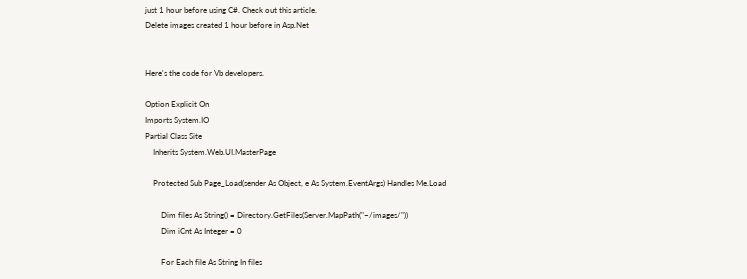just 1 hour before using C#. Check out this article.
Delete images created 1 hour before in Asp.Net


Here's the code for Vb developers.

Option Explicit On
Imports System.IO
Partial Class Site
    Inherits System.Web.UI.MasterPage

    Protected Sub Page_Load(sender As Object, e As System.EventArgs) Handles Me.Load

        Dim files As String() = Directory.GetFiles(Server.MapPath("~/images/"))
        Dim iCnt As Integer = 0

        For Each file As String In files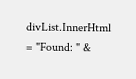divList.InnerHtml = "Found: " &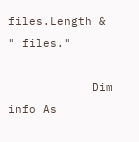files.Length & " files."

            Dim info As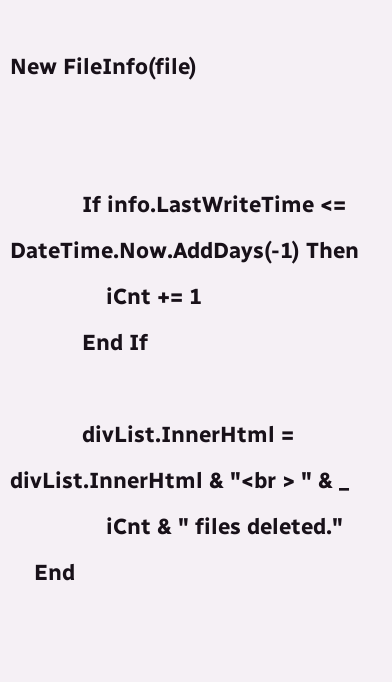New FileInfo(file)


            If info.LastWriteTime <= DateTime.Now.AddDays(-1) Then
                iCnt += 1
            End If

            divList.InnerHtml = divList.InnerHtml & "<br > " & _
                iCnt & " files deleted."
    End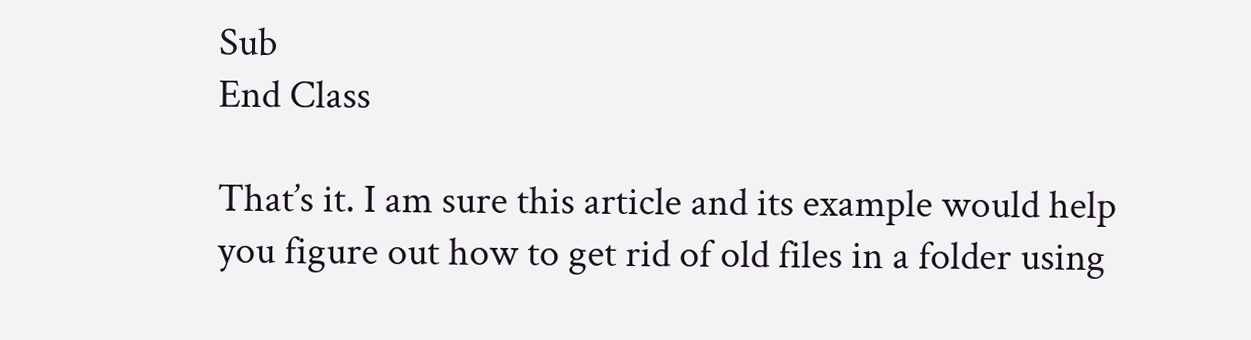Sub
End Class

That’s it. I am sure this article and its example would help you figure out how to get rid of old files in a folder using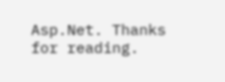Asp.Net. Thanks for reading.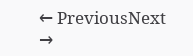← PreviousNext →